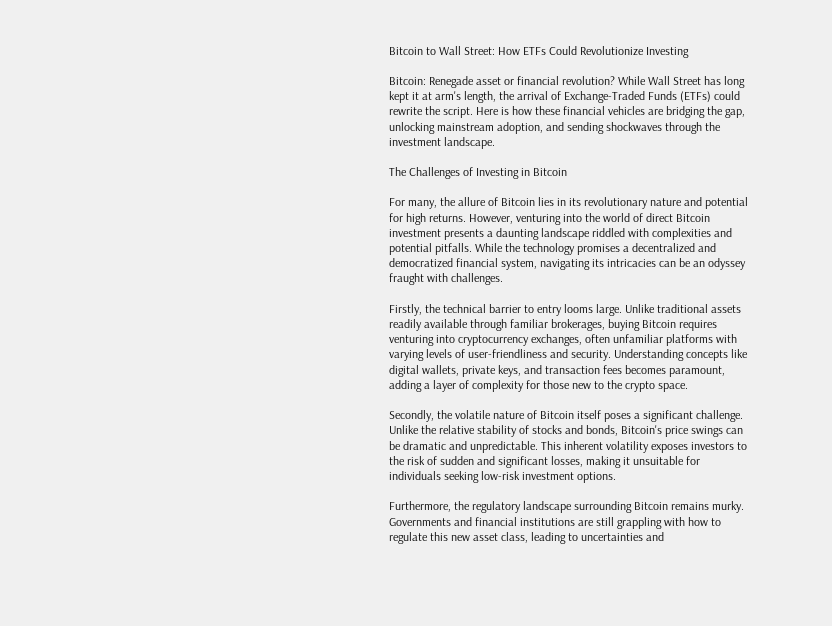Bitcoin to Wall Street: How ETFs Could Revolutionize Investing

Bitcoin: Renegade asset or financial revolution? While Wall Street has long kept it at arm's length, the arrival of Exchange-Traded Funds (ETFs) could rewrite the script. Here is how these financial vehicles are bridging the gap, unlocking mainstream adoption, and sending shockwaves through the investment landscape.

The Challenges of Investing in Bitcoin

For many, the allure of Bitcoin lies in its revolutionary nature and potential for high returns. However, venturing into the world of direct Bitcoin investment presents a daunting landscape riddled with complexities and potential pitfalls. While the technology promises a decentralized and democratized financial system, navigating its intricacies can be an odyssey fraught with challenges.

Firstly, the technical barrier to entry looms large. Unlike traditional assets readily available through familiar brokerages, buying Bitcoin requires venturing into cryptocurrency exchanges, often unfamiliar platforms with varying levels of user-friendliness and security. Understanding concepts like digital wallets, private keys, and transaction fees becomes paramount, adding a layer of complexity for those new to the crypto space.

Secondly, the volatile nature of Bitcoin itself poses a significant challenge. Unlike the relative stability of stocks and bonds, Bitcoin's price swings can be dramatic and unpredictable. This inherent volatility exposes investors to the risk of sudden and significant losses, making it unsuitable for individuals seeking low-risk investment options.

Furthermore, the regulatory landscape surrounding Bitcoin remains murky. Governments and financial institutions are still grappling with how to regulate this new asset class, leading to uncertainties and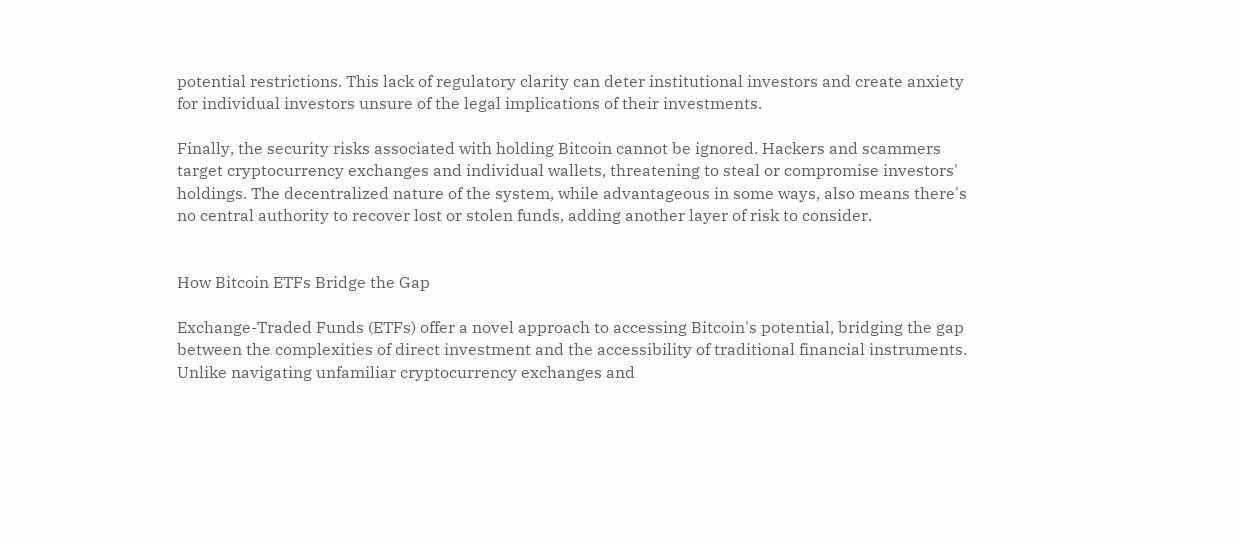potential restrictions. This lack of regulatory clarity can deter institutional investors and create anxiety for individual investors unsure of the legal implications of their investments.

Finally, the security risks associated with holding Bitcoin cannot be ignored. Hackers and scammers target cryptocurrency exchanges and individual wallets, threatening to steal or compromise investors' holdings. The decentralized nature of the system, while advantageous in some ways, also means there's no central authority to recover lost or stolen funds, adding another layer of risk to consider.


How Bitcoin ETFs Bridge the Gap

Exchange-Traded Funds (ETFs) offer a novel approach to accessing Bitcoin's potential, bridging the gap between the complexities of direct investment and the accessibility of traditional financial instruments. Unlike navigating unfamiliar cryptocurrency exchanges and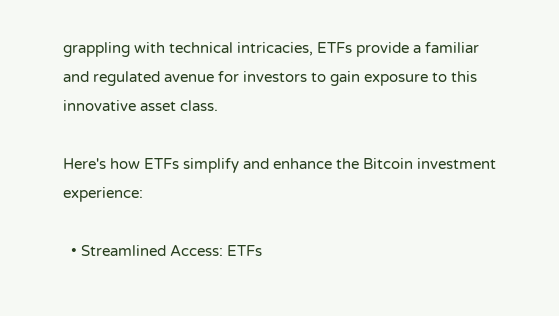grappling with technical intricacies, ETFs provide a familiar and regulated avenue for investors to gain exposure to this innovative asset class.

Here's how ETFs simplify and enhance the Bitcoin investment experience:

  • Streamlined Access: ETFs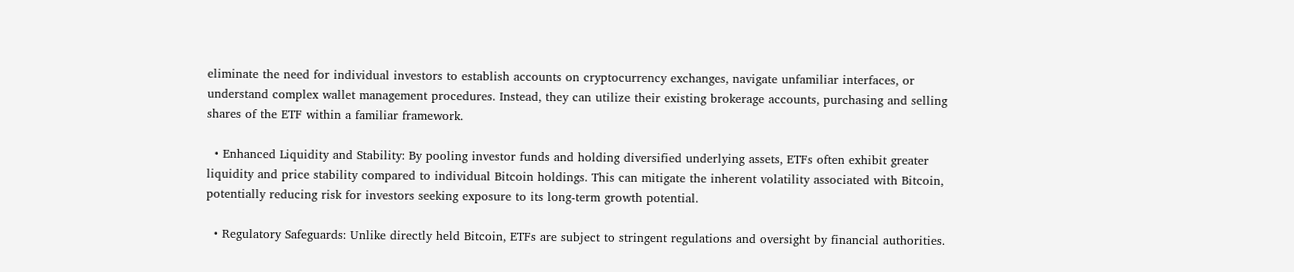eliminate the need for individual investors to establish accounts on cryptocurrency exchanges, navigate unfamiliar interfaces, or understand complex wallet management procedures. Instead, they can utilize their existing brokerage accounts, purchasing and selling shares of the ETF within a familiar framework.

  • Enhanced Liquidity and Stability: By pooling investor funds and holding diversified underlying assets, ETFs often exhibit greater liquidity and price stability compared to individual Bitcoin holdings. This can mitigate the inherent volatility associated with Bitcoin, potentially reducing risk for investors seeking exposure to its long-term growth potential.

  • Regulatory Safeguards: Unlike directly held Bitcoin, ETFs are subject to stringent regulations and oversight by financial authorities.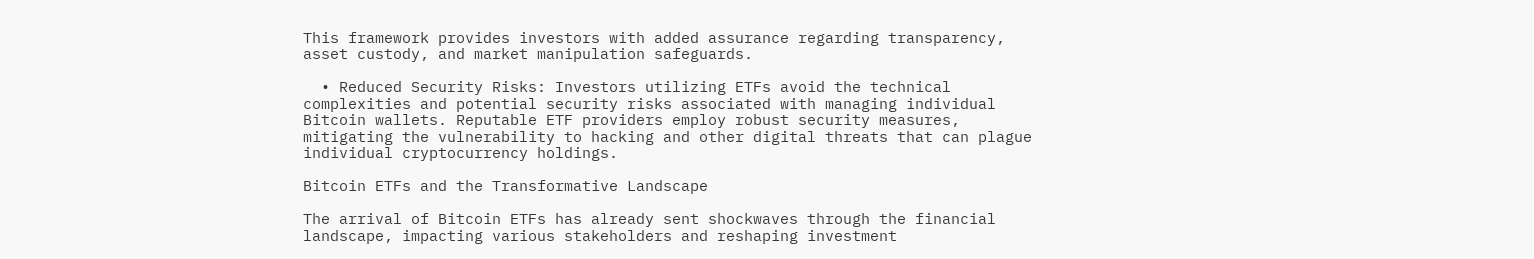This framework provides investors with added assurance regarding transparency, asset custody, and market manipulation safeguards.

  • Reduced Security Risks: Investors utilizing ETFs avoid the technical complexities and potential security risks associated with managing individual Bitcoin wallets. Reputable ETF providers employ robust security measures, mitigating the vulnerability to hacking and other digital threats that can plague individual cryptocurrency holdings.

Bitcoin ETFs and the Transformative Landscape

The arrival of Bitcoin ETFs has already sent shockwaves through the financial landscape, impacting various stakeholders and reshaping investment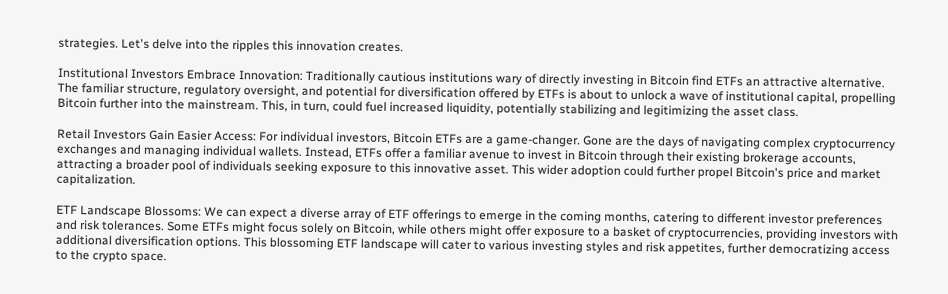strategies. Let's delve into the ripples this innovation creates.

Institutional Investors Embrace Innovation: Traditionally cautious institutions wary of directly investing in Bitcoin find ETFs an attractive alternative. The familiar structure, regulatory oversight, and potential for diversification offered by ETFs is about to unlock a wave of institutional capital, propelling Bitcoin further into the mainstream. This, in turn, could fuel increased liquidity, potentially stabilizing and legitimizing the asset class.

Retail Investors Gain Easier Access: For individual investors, Bitcoin ETFs are a game-changer. Gone are the days of navigating complex cryptocurrency exchanges and managing individual wallets. Instead, ETFs offer a familiar avenue to invest in Bitcoin through their existing brokerage accounts, attracting a broader pool of individuals seeking exposure to this innovative asset. This wider adoption could further propel Bitcoin's price and market capitalization.

ETF Landscape Blossoms: We can expect a diverse array of ETF offerings to emerge in the coming months, catering to different investor preferences and risk tolerances. Some ETFs might focus solely on Bitcoin, while others might offer exposure to a basket of cryptocurrencies, providing investors with additional diversification options. This blossoming ETF landscape will cater to various investing styles and risk appetites, further democratizing access to the crypto space.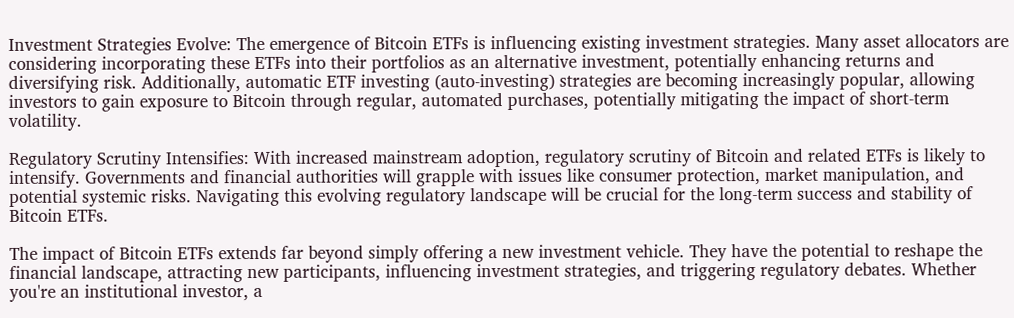Investment Strategies Evolve: The emergence of Bitcoin ETFs is influencing existing investment strategies. Many asset allocators are considering incorporating these ETFs into their portfolios as an alternative investment, potentially enhancing returns and diversifying risk. Additionally, automatic ETF investing (auto-investing) strategies are becoming increasingly popular, allowing investors to gain exposure to Bitcoin through regular, automated purchases, potentially mitigating the impact of short-term volatility.

Regulatory Scrutiny Intensifies: With increased mainstream adoption, regulatory scrutiny of Bitcoin and related ETFs is likely to intensify. Governments and financial authorities will grapple with issues like consumer protection, market manipulation, and potential systemic risks. Navigating this evolving regulatory landscape will be crucial for the long-term success and stability of Bitcoin ETFs.

The impact of Bitcoin ETFs extends far beyond simply offering a new investment vehicle. They have the potential to reshape the financial landscape, attracting new participants, influencing investment strategies, and triggering regulatory debates. Whether you're an institutional investor, a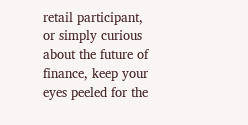retail participant, or simply curious about the future of finance, keep your eyes peeled for the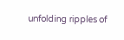unfolding ripples of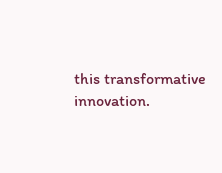this transformative innovation.